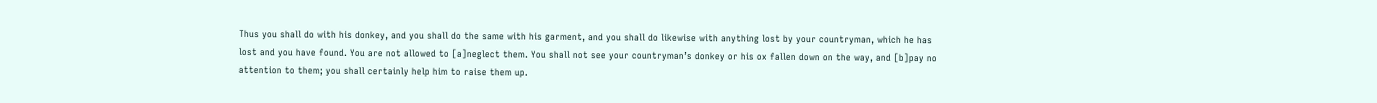Thus you shall do with his donkey, and you shall do the same with his garment, and you shall do likewise with anything lost by your countryman, which he has lost and you have found. You are not allowed to [a]neglect them. You shall not see your countryman’s donkey or his ox fallen down on the way, and [b]pay no attention to them; you shall certainly help him to raise them up.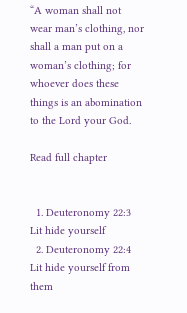“A woman shall not wear man’s clothing, nor shall a man put on a woman’s clothing; for whoever does these things is an abomination to the Lord your God.

Read full chapter


  1. Deuteronomy 22:3 Lit hide yourself
  2. Deuteronomy 22:4 Lit hide yourself from them